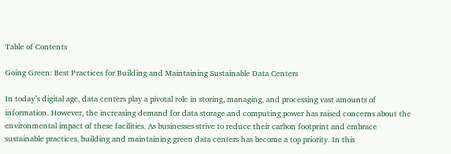Table of Contents

Going Green: Best Practices for Building and Maintaining Sustainable Data Centers

In today’s digital age, data centers play a pivotal role in storing, managing, and processing vast amounts of information. However, the increasing demand for data storage and computing power has raised concerns about the environmental impact of these facilities. As businesses strive to reduce their carbon footprint and embrace sustainable practices, building and maintaining green data centers has become a top priority. In this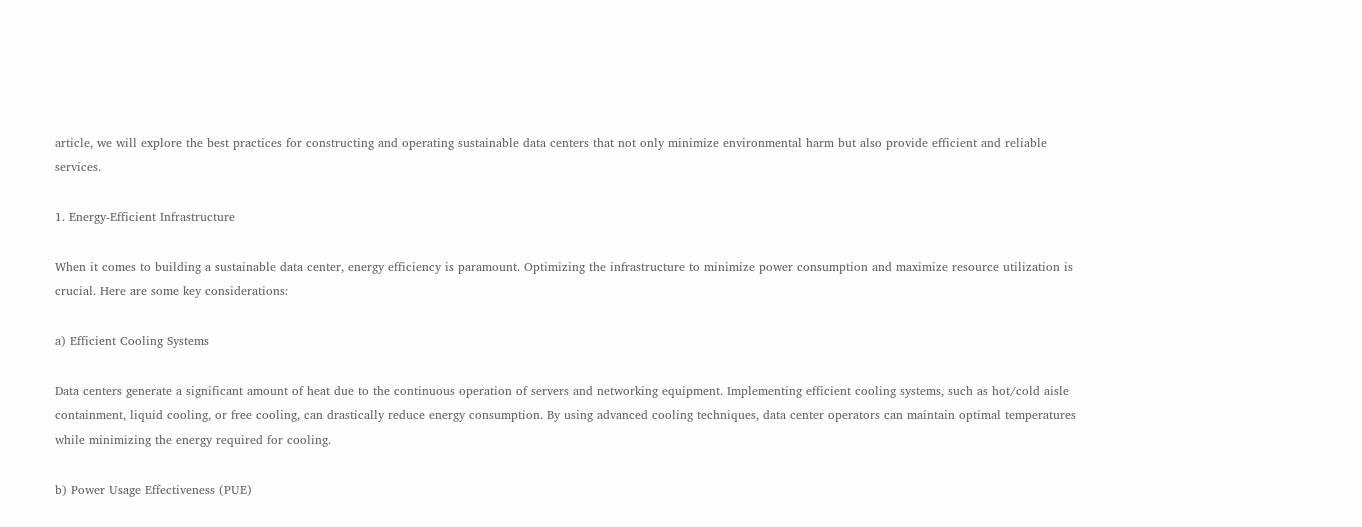article, we will explore the best practices for constructing and operating sustainable data centers that not only minimize environmental harm but also provide efficient and reliable services.

1. Energy-Efficient Infrastructure

When it comes to building a sustainable data center, energy efficiency is paramount. Optimizing the infrastructure to minimize power consumption and maximize resource utilization is crucial. Here are some key considerations:

a) Efficient Cooling Systems

Data centers generate a significant amount of heat due to the continuous operation of servers and networking equipment. Implementing efficient cooling systems, such as hot/cold aisle containment, liquid cooling, or free cooling, can drastically reduce energy consumption. By using advanced cooling techniques, data center operators can maintain optimal temperatures while minimizing the energy required for cooling.

b) Power Usage Effectiveness (PUE)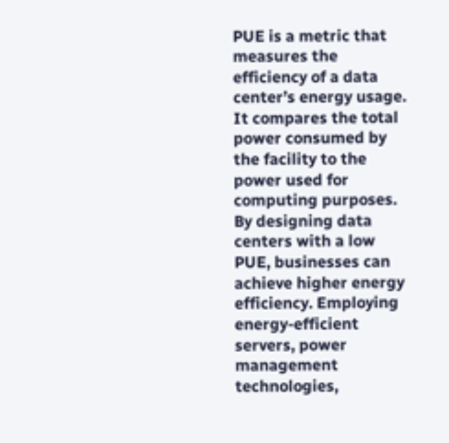PUE is a metric that measures the efficiency of a data center’s energy usage. It compares the total power consumed by the facility to the power used for computing purposes. By designing data centers with a low PUE, businesses can achieve higher energy efficiency. Employing energy-efficient servers, power management technologies,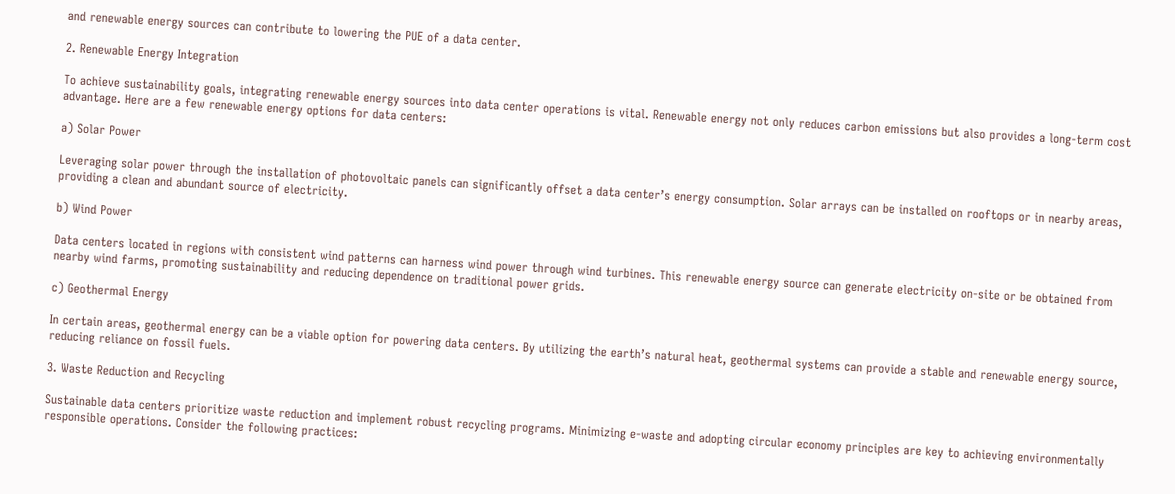and renewable energy sources can contribute to lowering the PUE of a data center.

2. Renewable Energy Integration

To achieve sustainability goals, integrating renewable energy sources into data center operations is vital. Renewable energy not only reduces carbon emissions but also provides a long-term cost advantage. Here are a few renewable energy options for data centers:

a) Solar Power

Leveraging solar power through the installation of photovoltaic panels can significantly offset a data center’s energy consumption. Solar arrays can be installed on rooftops or in nearby areas, providing a clean and abundant source of electricity.

b) Wind Power

Data centers located in regions with consistent wind patterns can harness wind power through wind turbines. This renewable energy source can generate electricity on-site or be obtained from nearby wind farms, promoting sustainability and reducing dependence on traditional power grids.

c) Geothermal Energy

In certain areas, geothermal energy can be a viable option for powering data centers. By utilizing the earth’s natural heat, geothermal systems can provide a stable and renewable energy source, reducing reliance on fossil fuels.

3. Waste Reduction and Recycling

Sustainable data centers prioritize waste reduction and implement robust recycling programs. Minimizing e-waste and adopting circular economy principles are key to achieving environmentally responsible operations. Consider the following practices: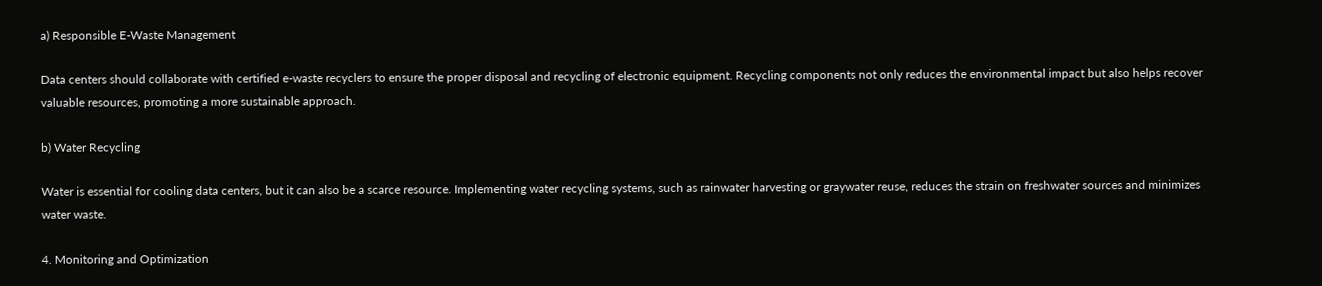a) Responsible E-Waste Management

Data centers should collaborate with certified e-waste recyclers to ensure the proper disposal and recycling of electronic equipment. Recycling components not only reduces the environmental impact but also helps recover valuable resources, promoting a more sustainable approach.

b) Water Recycling

Water is essential for cooling data centers, but it can also be a scarce resource. Implementing water recycling systems, such as rainwater harvesting or graywater reuse, reduces the strain on freshwater sources and minimizes water waste.

4. Monitoring and Optimization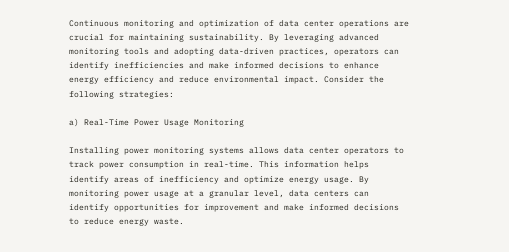Continuous monitoring and optimization of data center operations are crucial for maintaining sustainability. By leveraging advanced monitoring tools and adopting data-driven practices, operators can identify inefficiencies and make informed decisions to enhance energy efficiency and reduce environmental impact. Consider the following strategies:

a) Real-Time Power Usage Monitoring

Installing power monitoring systems allows data center operators to track power consumption in real-time. This information helps identify areas of inefficiency and optimize energy usage. By monitoring power usage at a granular level, data centers can identify opportunities for improvement and make informed decisions to reduce energy waste.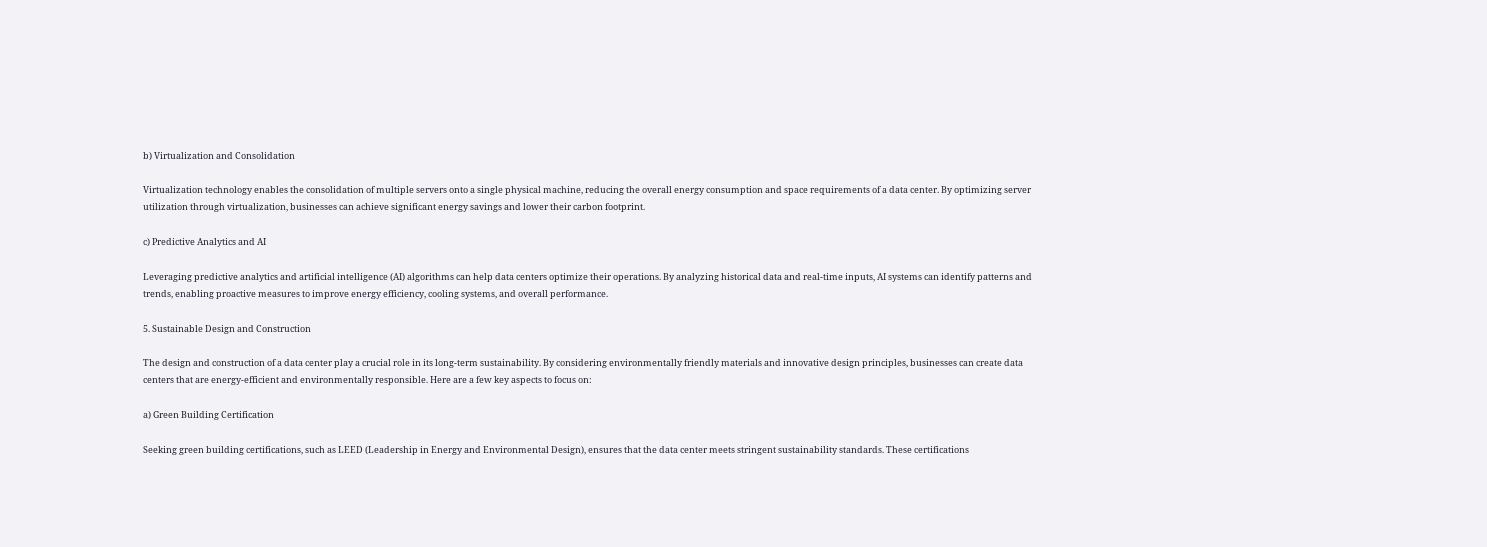b) Virtualization and Consolidation

Virtualization technology enables the consolidation of multiple servers onto a single physical machine, reducing the overall energy consumption and space requirements of a data center. By optimizing server utilization through virtualization, businesses can achieve significant energy savings and lower their carbon footprint.

c) Predictive Analytics and AI

Leveraging predictive analytics and artificial intelligence (AI) algorithms can help data centers optimize their operations. By analyzing historical data and real-time inputs, AI systems can identify patterns and trends, enabling proactive measures to improve energy efficiency, cooling systems, and overall performance.

5. Sustainable Design and Construction

The design and construction of a data center play a crucial role in its long-term sustainability. By considering environmentally friendly materials and innovative design principles, businesses can create data centers that are energy-efficient and environmentally responsible. Here are a few key aspects to focus on:

a) Green Building Certification

Seeking green building certifications, such as LEED (Leadership in Energy and Environmental Design), ensures that the data center meets stringent sustainability standards. These certifications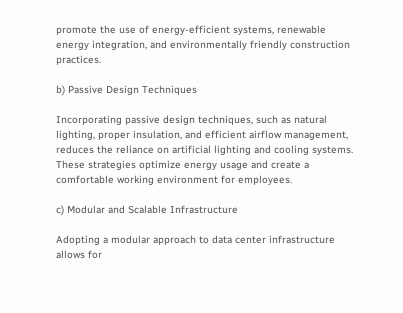promote the use of energy-efficient systems, renewable energy integration, and environmentally friendly construction practices.

b) Passive Design Techniques

Incorporating passive design techniques, such as natural lighting, proper insulation, and efficient airflow management, reduces the reliance on artificial lighting and cooling systems. These strategies optimize energy usage and create a comfortable working environment for employees.

c) Modular and Scalable Infrastructure

Adopting a modular approach to data center infrastructure allows for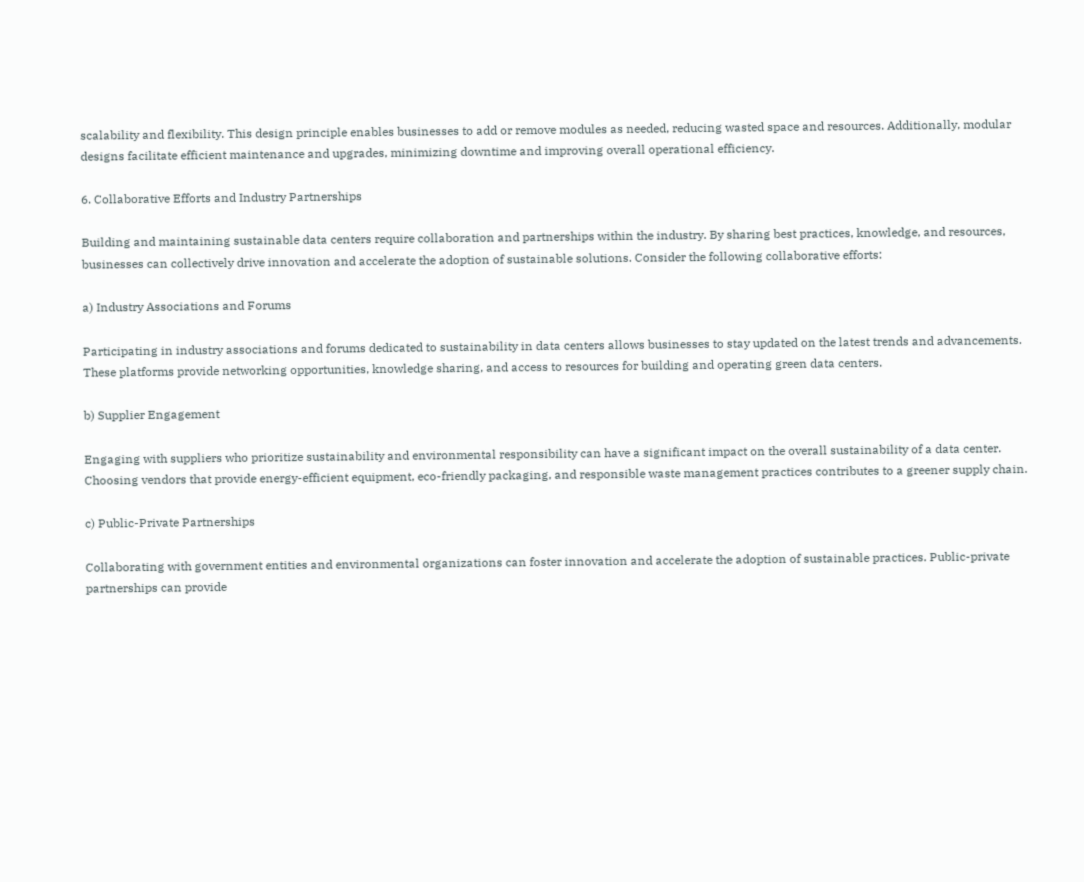scalability and flexibility. This design principle enables businesses to add or remove modules as needed, reducing wasted space and resources. Additionally, modular designs facilitate efficient maintenance and upgrades, minimizing downtime and improving overall operational efficiency.

6. Collaborative Efforts and Industry Partnerships

Building and maintaining sustainable data centers require collaboration and partnerships within the industry. By sharing best practices, knowledge, and resources, businesses can collectively drive innovation and accelerate the adoption of sustainable solutions. Consider the following collaborative efforts:

a) Industry Associations and Forums

Participating in industry associations and forums dedicated to sustainability in data centers allows businesses to stay updated on the latest trends and advancements. These platforms provide networking opportunities, knowledge sharing, and access to resources for building and operating green data centers.

b) Supplier Engagement

Engaging with suppliers who prioritize sustainability and environmental responsibility can have a significant impact on the overall sustainability of a data center. Choosing vendors that provide energy-efficient equipment, eco-friendly packaging, and responsible waste management practices contributes to a greener supply chain.

c) Public-Private Partnerships

Collaborating with government entities and environmental organizations can foster innovation and accelerate the adoption of sustainable practices. Public-private partnerships can provide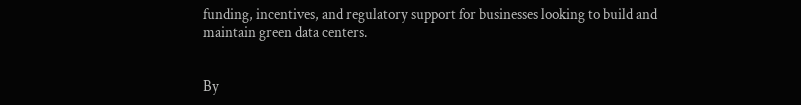funding, incentives, and regulatory support for businesses looking to build and maintain green data centers.


By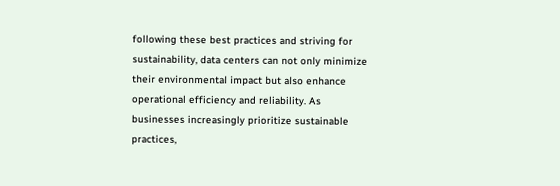following these best practices and striving for sustainability, data centers can not only minimize their environmental impact but also enhance operational efficiency and reliability. As businesses increasingly prioritize sustainable practices,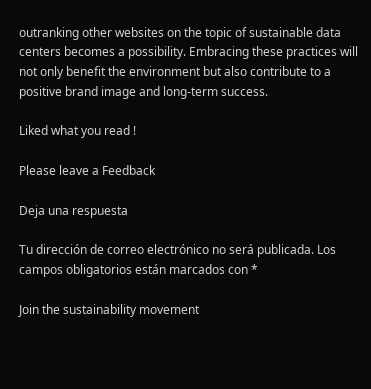outranking other websites on the topic of sustainable data centers becomes a possibility. Embracing these practices will not only benefit the environment but also contribute to a positive brand image and long-term success.

Liked what you read !

Please leave a Feedback

Deja una respuesta

Tu dirección de correo electrónico no será publicada. Los campos obligatorios están marcados con *

Join the sustainability movement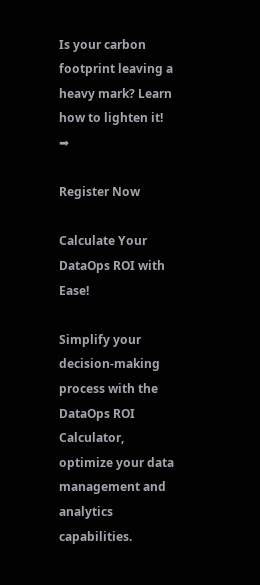Is your carbon footprint leaving a heavy mark? Learn how to lighten it! ➡

Register Now

Calculate Your DataOps ROI with Ease!

Simplify your decision-making process with the DataOps ROI Calculator, optimize your data management and analytics capabilities.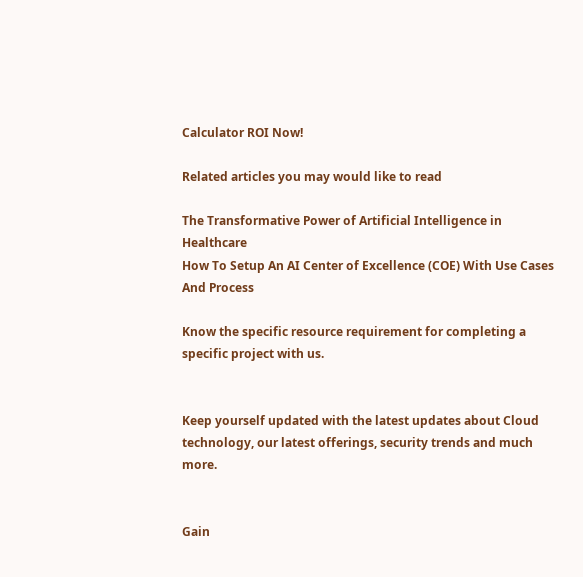Calculator ROI Now!

Related articles you may would like to read

The Transformative Power of Artificial Intelligence in Healthcare
How To Setup An AI Center of Excellence (COE) With Use Cases And Process

Know the specific resource requirement for completing a specific project with us.


Keep yourself updated with the latest updates about Cloud technology, our latest offerings, security trends and much more.


Gain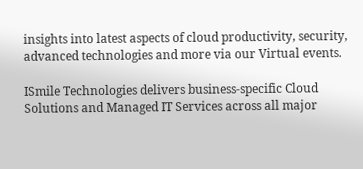insights into latest aspects of cloud productivity, security, advanced technologies and more via our Virtual events.

ISmile Technologies delivers business-specific Cloud Solutions and Managed IT Services across all major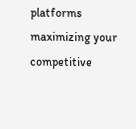platforms maximizing your competitive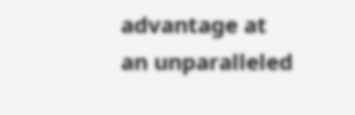advantage at an unparalleled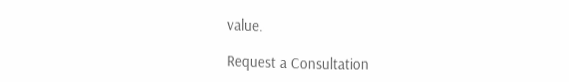value.

Request a Consultation